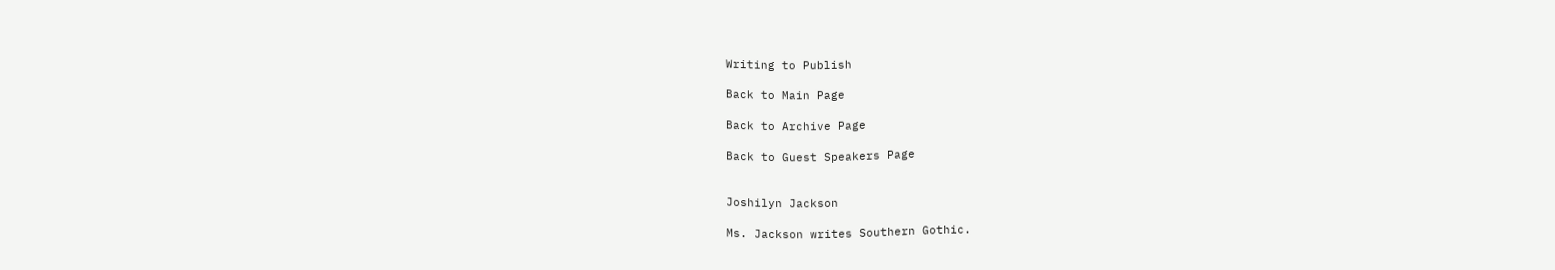Writing to Publish

Back to Main Page

Back to Archive Page

Back to Guest Speakers Page


Joshilyn Jackson

Ms. Jackson writes Southern Gothic.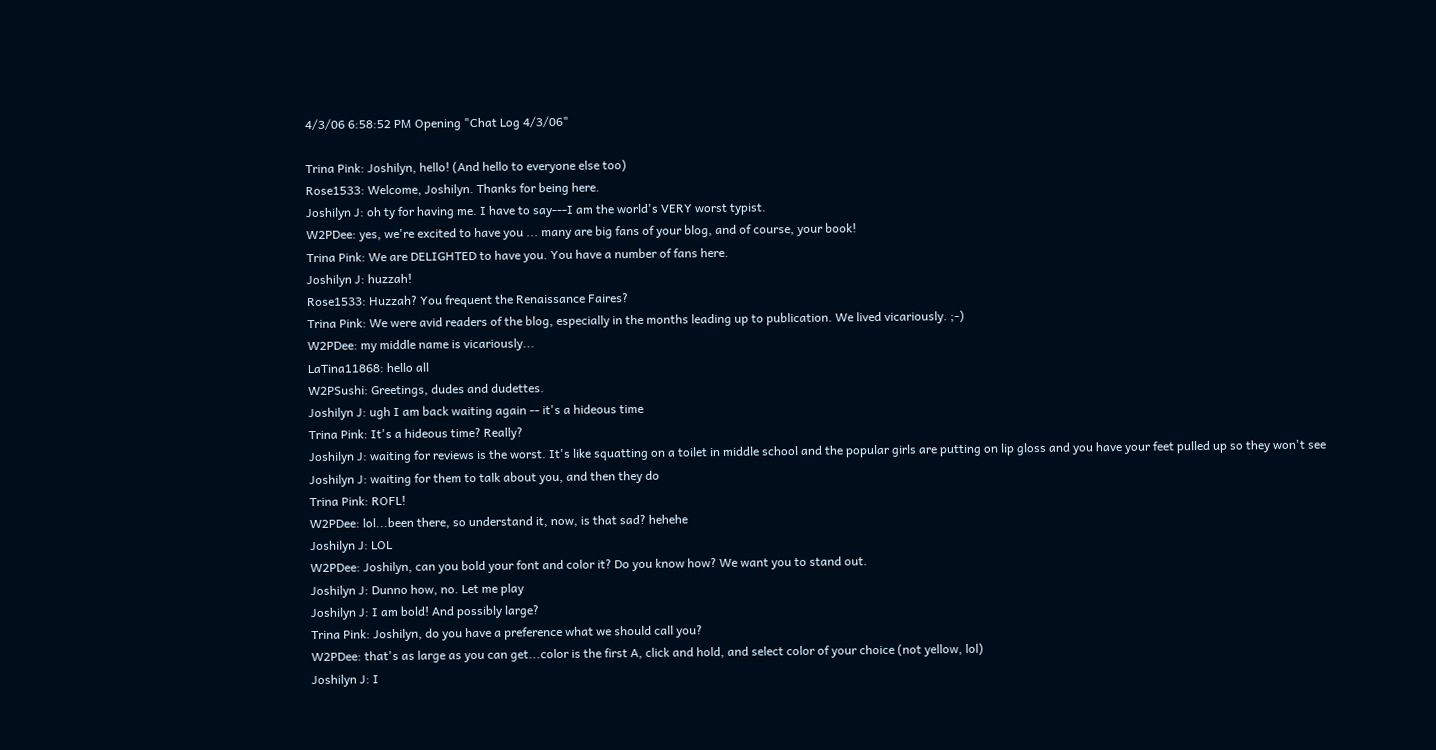4/3/06 6:58:52 PM Opening "Chat Log 4/3/06"

Trina Pink: Joshilyn, hello! (And hello to everyone else too)
Rose1533: Welcome, Joshilyn. Thanks for being here.
Joshilyn J: oh ty for having me. I have to say---I am the world's VERY worst typist.
W2PDee: yes, we're excited to have you ... many are big fans of your blog, and of course, your book!
Trina Pink: We are DELIGHTED to have you. You have a number of fans here.
Joshilyn J: huzzah!
Rose1533: Huzzah? You frequent the Renaissance Faires?
Trina Pink: We were avid readers of the blog, especially in the months leading up to publication. We lived vicariously. ;-)
W2PDee: my middle name is vicariously...
LaTina11868: hello all
W2PSushi: Greetings, dudes and dudettes.
Joshilyn J: ugh I am back waiting again -- it's a hideous time
Trina Pink: It's a hideous time? Really?
Joshilyn J: waiting for reviews is the worst. It's like squatting on a toilet in middle school and the popular girls are putting on lip gloss and you have your feet pulled up so they won't see
Joshilyn J: waiting for them to talk about you, and then they do
Trina Pink: ROFL!
W2PDee: lol...been there, so understand it, now, is that sad? hehehe
Joshilyn J: LOL
W2PDee: Joshilyn, can you bold your font and color it? Do you know how? We want you to stand out.
Joshilyn J: Dunno how, no. Let me play
Joshilyn J: I am bold! And possibly large?
Trina Pink: Joshilyn, do you have a preference what we should call you?
W2PDee: that's as large as you can get...color is the first A, click and hold, and select color of your choice (not yellow, lol)
Joshilyn J: I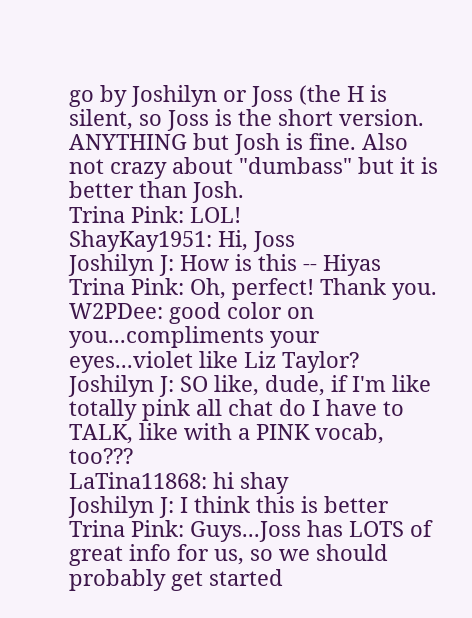go by Joshilyn or Joss (the H is silent, so Joss is the short version. ANYTHING but Josh is fine. Also not crazy about "dumbass" but it is better than Josh.
Trina Pink: LOL!
ShayKay1951: Hi, Joss
Joshilyn J: How is this -- Hiyas
Trina Pink: Oh, perfect! Thank you.
W2PDee: good color on you...compliments your eyes...violet like Liz Taylor?
Joshilyn J: SO like, dude, if I'm like totally pink all chat do I have to TALK, like with a PINK vocab, too???
LaTina11868: hi shay
Joshilyn J: I think this is better
Trina Pink: Guys...Joss has LOTS of great info for us, so we should probably get started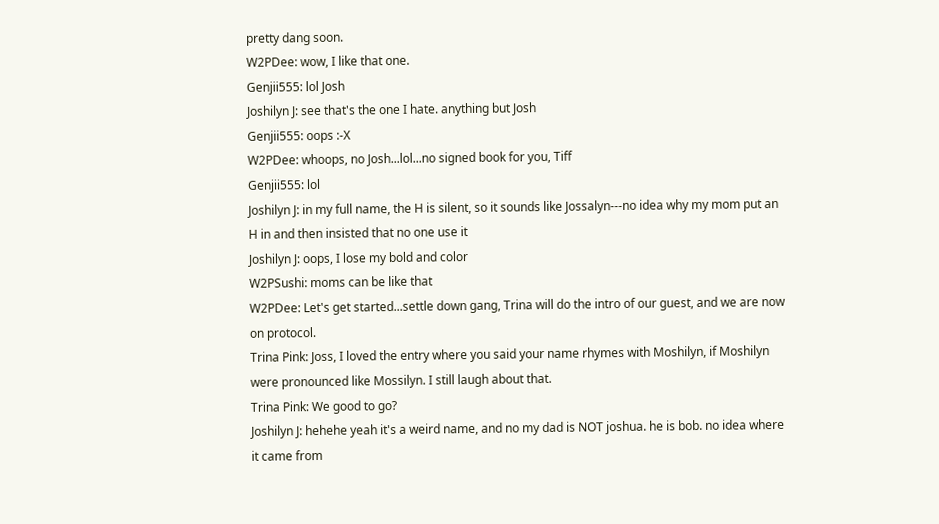pretty dang soon.
W2PDee: wow, I like that one.
Genjii555: lol Josh
Joshilyn J: see that's the one I hate. anything but Josh
Genjii555: oops :-X
W2PDee: whoops, no Josh...lol...no signed book for you, Tiff
Genjii555: lol
Joshilyn J: in my full name, the H is silent, so it sounds like Jossalyn---no idea why my mom put an H in and then insisted that no one use it
Joshilyn J: oops, I lose my bold and color
W2PSushi: moms can be like that
W2PDee: Let's get started...settle down gang, Trina will do the intro of our guest, and we are now on protocol.
Trina Pink: Joss, I loved the entry where you said your name rhymes with Moshilyn, if Moshilyn were pronounced like Mossilyn. I still laugh about that.
Trina Pink: We good to go?
Joshilyn J: hehehe yeah it's a weird name, and no my dad is NOT joshua. he is bob. no idea where it came from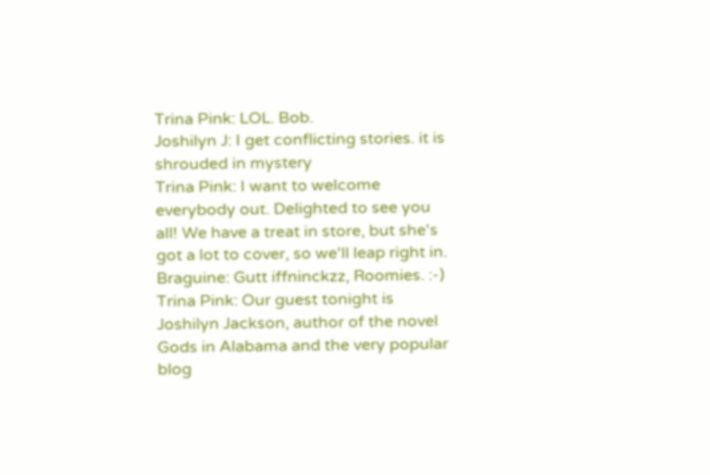Trina Pink: LOL. Bob.
Joshilyn J: I get conflicting stories. it is shrouded in mystery
Trina Pink: I want to welcome everybody out. Delighted to see you all! We have a treat in store, but she's got a lot to cover, so we'll leap right in.
Braguine: Gutt iffninckzz, Roomies. :-)
Trina Pink: Our guest tonight is Joshilyn Jackson, author of the novel Gods in Alabama and the very popular blog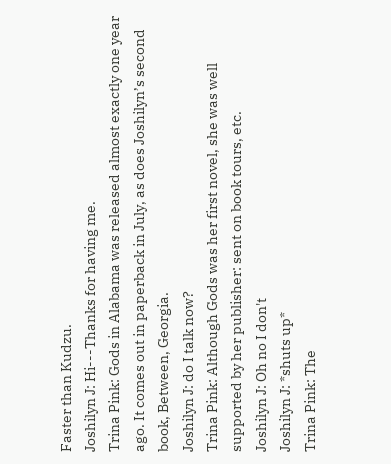Faster than Kudzu.
Joshilyn J: Hi---Thanks for having me.
Trina Pink: Gods in Alabama was released almost exactly one year ago. It comes out in paperback in July, as does Joshilyn’s second book, Between, Georgia.
Joshilyn J: do I talk now?
Trina Pink: Although Gods was her first novel, she was well supported by her publisher: sent on book tours, etc.
Joshilyn J: Oh no I don't
Joshilyn J: *shuts up*
Trina Pink: The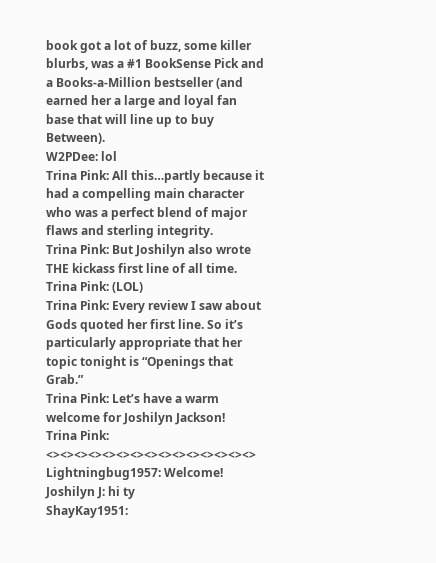book got a lot of buzz, some killer blurbs, was a #1 BookSense Pick and a Books-a-Million bestseller (and earned her a large and loyal fan base that will line up to buy Between).
W2PDee: lol
Trina Pink: All this…partly because it had a compelling main character who was a perfect blend of major flaws and sterling integrity.
Trina Pink: But Joshilyn also wrote THE kickass first line of all time.
Trina Pink: (LOL)
Trina Pink: Every review I saw about Gods quoted her first line. So it’s particularly appropriate that her topic tonight is “Openings that Grab.”
Trina Pink: Let’s have a warm welcome for Joshilyn Jackson!
Trina Pink: <><><><><><><><><><><><><><><>
Lightningbug1957: Welcome!
Joshilyn J: hi ty
ShayKay1951: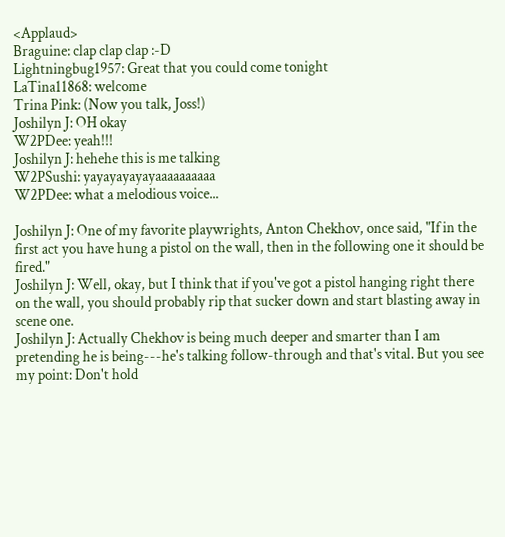<Applaud>
Braguine: clap clap clap :-D
Lightningbug1957: Great that you could come tonight
LaTina11868: welcome
Trina Pink: (Now you talk, Joss!)
Joshilyn J: OH okay
W2PDee: yeah!!!
Joshilyn J: hehehe this is me talking
W2PSushi: yayayayayayaaaaaaaaaa
W2PDee: what a melodious voice...

Joshilyn J: One of my favorite playwrights, Anton Chekhov, once said, "If in the first act you have hung a pistol on the wall, then in the following one it should be fired."
Joshilyn J: Well, okay, but I think that if you've got a pistol hanging right there on the wall, you should probably rip that sucker down and start blasting away in scene one.
Joshilyn J: Actually Chekhov is being much deeper and smarter than I am pretending he is being---he's talking follow-through and that's vital. But you see my point: Don't hold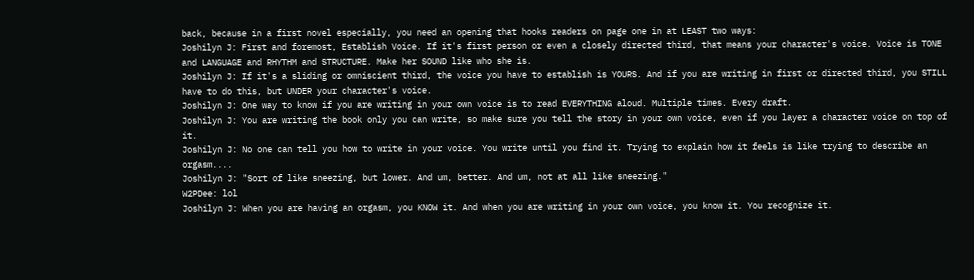back, because in a first novel especially, you need an opening that hooks readers on page one in at LEAST two ways:
Joshilyn J: First and foremost, Establish Voice. If it's first person or even a closely directed third, that means your character's voice. Voice is TONE and LANGUAGE and RHYTHM and STRUCTURE. Make her SOUND like who she is.
Joshilyn J: If it's a sliding or omniscient third, the voice you have to establish is YOURS. And if you are writing in first or directed third, you STILL have to do this, but UNDER your character's voice.
Joshilyn J: One way to know if you are writing in your own voice is to read EVERYTHING aloud. Multiple times. Every draft.
Joshilyn J: You are writing the book only you can write, so make sure you tell the story in your own voice, even if you layer a character voice on top of it.
Joshilyn J: No one can tell you how to write in your voice. You write until you find it. Trying to explain how it feels is like trying to describe an orgasm....
Joshilyn J: "Sort of like sneezing, but lower. And um, better. And um, not at all like sneezing."
W2PDee: lol
Joshilyn J: When you are having an orgasm, you KNOW it. And when you are writing in your own voice, you know it. You recognize it.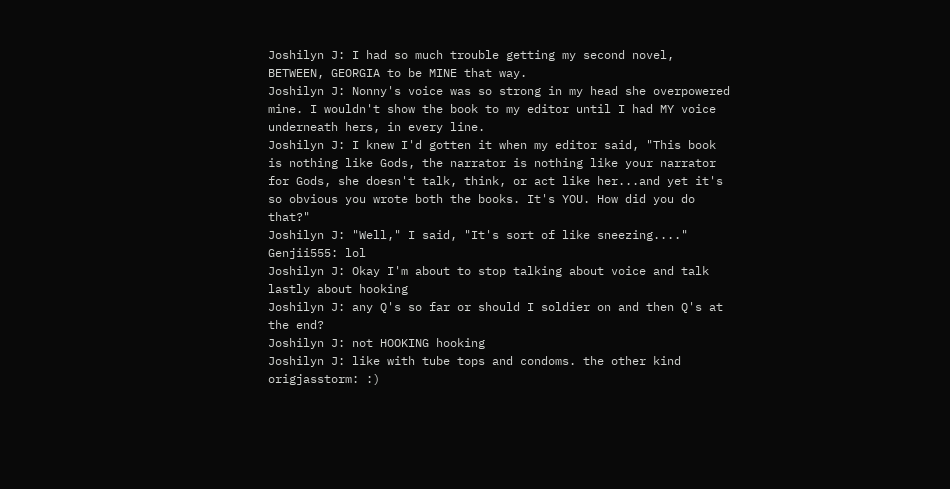Joshilyn J: I had so much trouble getting my second novel, BETWEEN, GEORGIA to be MINE that way.
Joshilyn J: Nonny's voice was so strong in my head she overpowered mine. I wouldn't show the book to my editor until I had MY voice underneath hers, in every line.
Joshilyn J: I knew I'd gotten it when my editor said, "This book is nothing like Gods, the narrator is nothing like your narrator for Gods, she doesn't talk, think, or act like her...and yet it's so obvious you wrote both the books. It's YOU. How did you do that?"
Joshilyn J: "Well," I said, "It's sort of like sneezing...."
Genjii555: lol
Joshilyn J: Okay I'm about to stop talking about voice and talk lastly about hooking
Joshilyn J: any Q's so far or should I soldier on and then Q's at the end?
Joshilyn J: not HOOKING hooking
Joshilyn J: like with tube tops and condoms. the other kind
origjasstorm: :)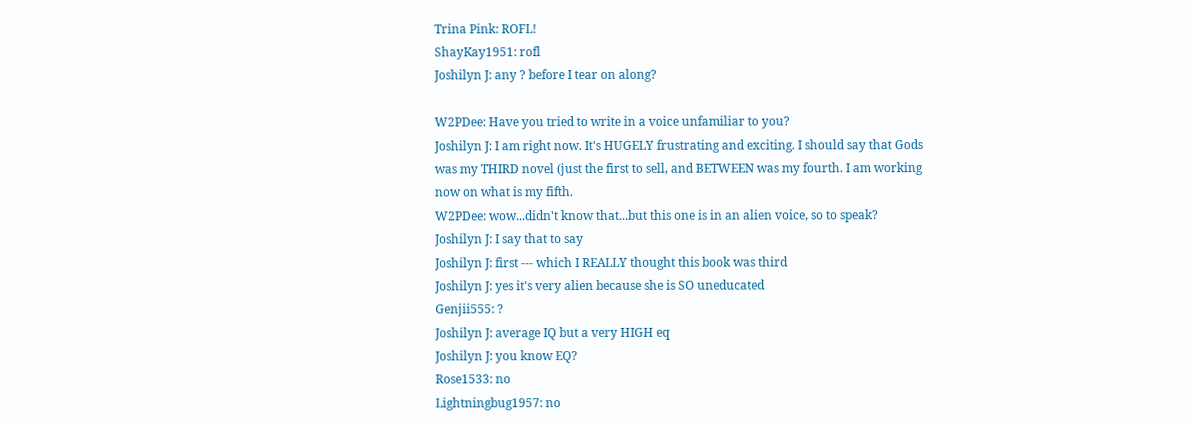Trina Pink: ROFL!
ShayKay1951: rofl
Joshilyn J: any ? before I tear on along?

W2PDee: Have you tried to write in a voice unfamiliar to you?
Joshilyn J: I am right now. It's HUGELY frustrating and exciting. I should say that Gods was my THIRD novel (just the first to sell, and BETWEEN was my fourth. I am working now on what is my fifth.
W2PDee: wow...didn't know that...but this one is in an alien voice, so to speak?
Joshilyn J: I say that to say
Joshilyn J: first --- which I REALLY thought this book was third
Joshilyn J: yes it's very alien because she is SO uneducated
Genjii555: ?
Joshilyn J: average IQ but a very HIGH eq
Joshilyn J: you know EQ?
Rose1533: no
Lightningbug1957: no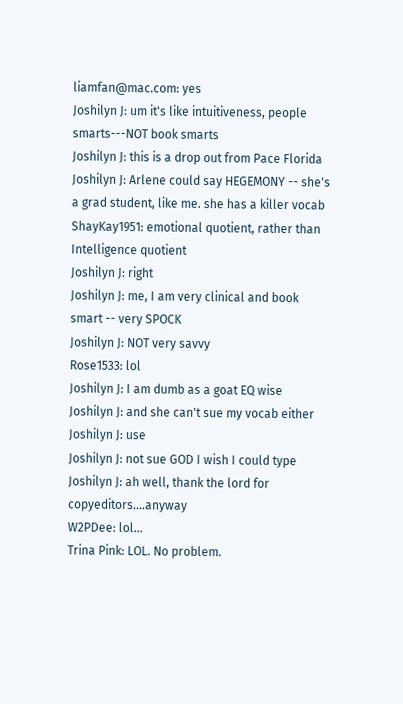liamfan@mac.com: yes
Joshilyn J: um it's like intuitiveness, people smarts---NOT book smarts
Joshilyn J: this is a drop out from Pace Florida
Joshilyn J: Arlene could say HEGEMONY -- she's a grad student, like me. she has a killer vocab
ShayKay1951: emotional quotient, rather than Intelligence quotient
Joshilyn J: right
Joshilyn J: me, I am very clinical and book smart -- very SPOCK
Joshilyn J: NOT very savvy
Rose1533: lol
Joshilyn J: I am dumb as a goat EQ wise
Joshilyn J: and she can't sue my vocab either
Joshilyn J: use
Joshilyn J: not sue GOD I wish I could type
Joshilyn J: ah well, thank the lord for copyeditors....anyway
W2PDee: lol...
Trina Pink: LOL. No problem.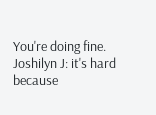You're doing fine.
Joshilyn J: it's hard because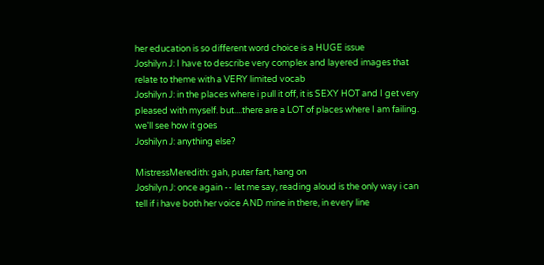her education is so different word choice is a HUGE issue
Joshilyn J: I have to describe very complex and layered images that relate to theme with a VERY limited vocab
Joshilyn J: in the places where i pull it off, it is SEXY HOT and I get very pleased with myself. but....there are a LOT of places where I am failing. we'll see how it goes
Joshilyn J: anything else?

MistressMeredith: gah, puter fart, hang on
Joshilyn J: once again -- let me say, reading aloud is the only way i can tell if i have both her voice AND mine in there, in every line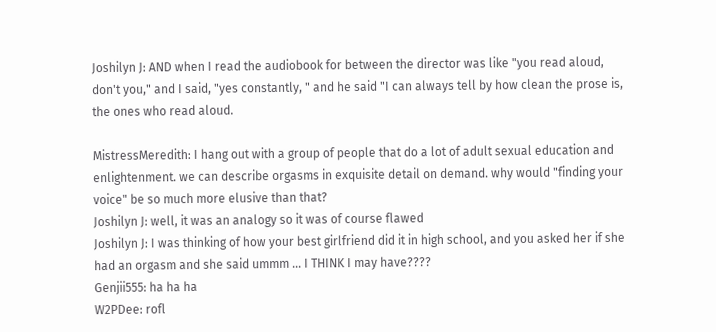Joshilyn J: AND when I read the audiobook for between the director was like "you read aloud, don't you," and I said, "yes constantly, " and he said "I can always tell by how clean the prose is, the ones who read aloud.

MistressMeredith: I hang out with a group of people that do a lot of adult sexual education and enlightenment. we can describe orgasms in exquisite detail on demand. why would "finding your voice" be so much more elusive than that?
Joshilyn J: well, it was an analogy so it was of course flawed
Joshilyn J: I was thinking of how your best girlfriend did it in high school, and you asked her if she had an orgasm and she said ummm ... I THINK I may have????
Genjii555: ha ha ha
W2PDee: rofl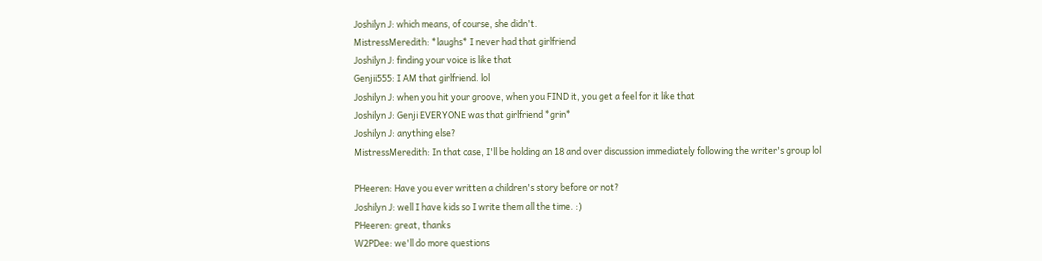Joshilyn J: which means, of course, she didn't.
MistressMeredith: *laughs* I never had that girlfriend
Joshilyn J: finding your voice is like that
Genjii555: I AM that girlfriend. lol
Joshilyn J: when you hit your groove, when you FIND it, you get a feel for it like that
Joshilyn J: Genji EVERYONE was that girlfriend *grin*
Joshilyn J: anything else?
MistressMeredith: In that case, I'll be holding an 18 and over discussion immediately following the writer's group lol

PHeeren: Have you ever written a children's story before or not?
Joshilyn J: well I have kids so I write them all the time. :)
PHeeren: great, thanks
W2PDee: we'll do more questions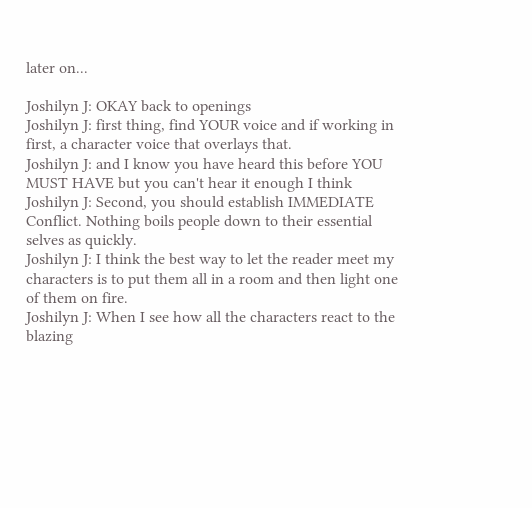later on...

Joshilyn J: OKAY back to openings
Joshilyn J: first thing, find YOUR voice and if working in first, a character voice that overlays that.
Joshilyn J: and I know you have heard this before YOU MUST HAVE but you can't hear it enough I think
Joshilyn J: Second, you should establish IMMEDIATE Conflict. Nothing boils people down to their essential selves as quickly.
Joshilyn J: I think the best way to let the reader meet my characters is to put them all in a room and then light one of them on fire.
Joshilyn J: When I see how all the characters react to the blazing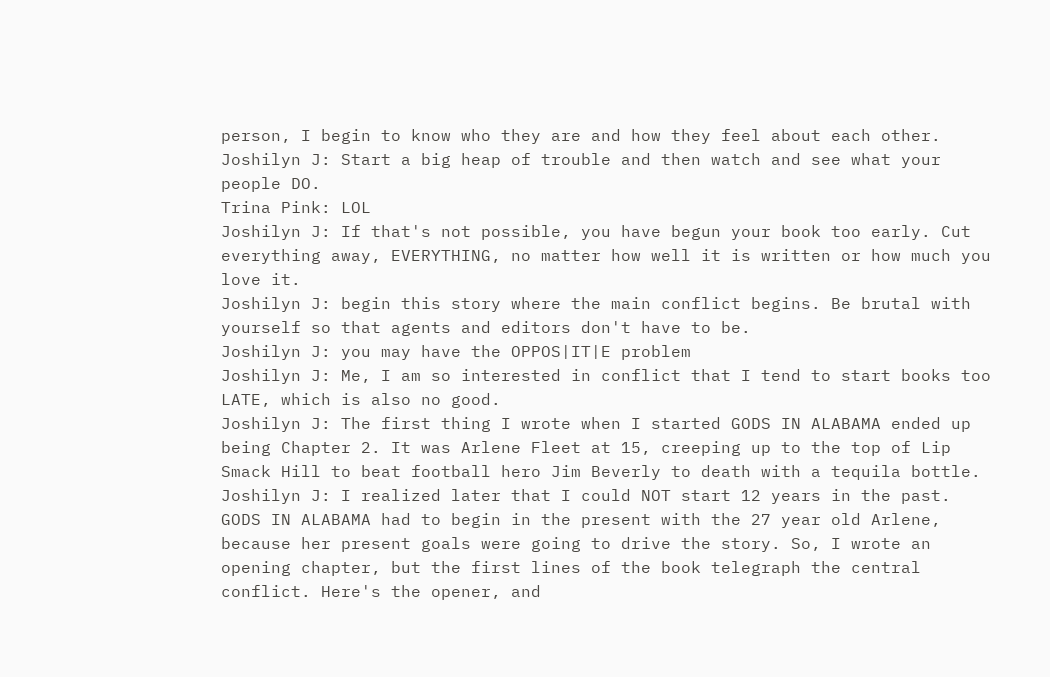person, I begin to know who they are and how they feel about each other.
Joshilyn J: Start a big heap of trouble and then watch and see what your people DO.
Trina Pink: LOL
Joshilyn J: If that's not possible, you have begun your book too early. Cut everything away, EVERYTHING, no matter how well it is written or how much you love it.
Joshilyn J: begin this story where the main conflict begins. Be brutal with yourself so that agents and editors don't have to be.
Joshilyn J: you may have the OPPOS|IT|E problem
Joshilyn J: Me, I am so interested in conflict that I tend to start books too LATE, which is also no good.
Joshilyn J: The first thing I wrote when I started GODS IN ALABAMA ended up being Chapter 2. It was Arlene Fleet at 15, creeping up to the top of Lip Smack Hill to beat football hero Jim Beverly to death with a tequila bottle.
Joshilyn J: I realized later that I could NOT start 12 years in the past. GODS IN ALABAMA had to begin in the present with the 27 year old Arlene, because her present goals were going to drive the story. So, I wrote an opening chapter, but the first lines of the book telegraph the central conflict. Here's the opener, and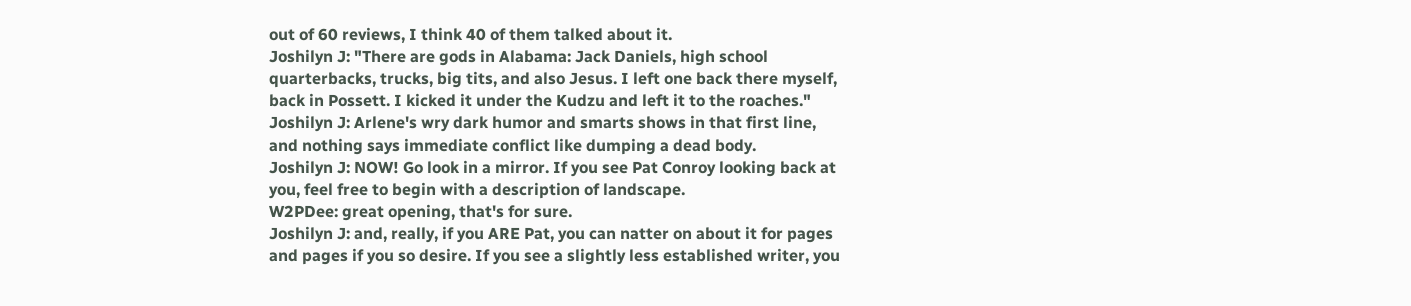out of 60 reviews, I think 40 of them talked about it.
Joshilyn J: "There are gods in Alabama: Jack Daniels, high school quarterbacks, trucks, big tits, and also Jesus. I left one back there myself, back in Possett. I kicked it under the Kudzu and left it to the roaches."
Joshilyn J: Arlene's wry dark humor and smarts shows in that first line, and nothing says immediate conflict like dumping a dead body.
Joshilyn J: NOW! Go look in a mirror. If you see Pat Conroy looking back at you, feel free to begin with a description of landscape.
W2PDee: great opening, that's for sure.
Joshilyn J: and, really, if you ARE Pat, you can natter on about it for pages and pages if you so desire. If you see a slightly less established writer, you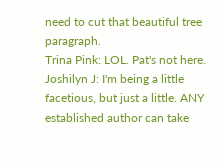need to cut that beautiful tree paragraph.
Trina Pink: LOL. Pat's not here.
Joshilyn J: I'm being a little facetious, but just a little. ANY established author can take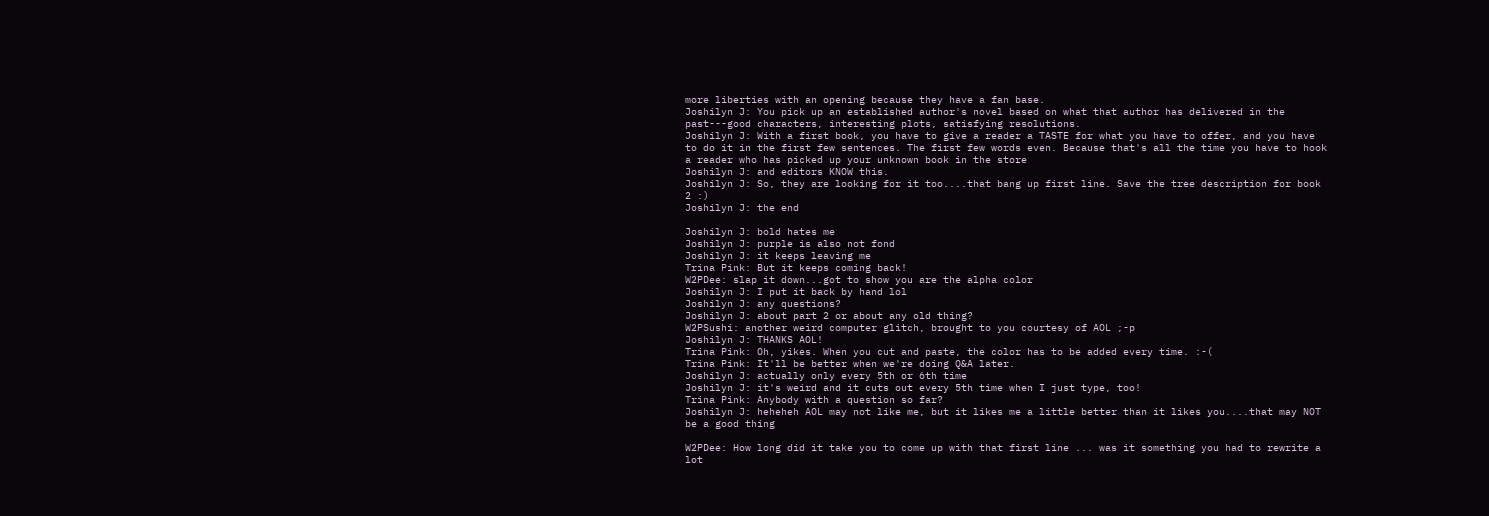more liberties with an opening because they have a fan base.
Joshilyn J: You pick up an established author's novel based on what that author has delivered in the past---good characters, interesting plots, satisfying resolutions.
Joshilyn J: With a first book, you have to give a reader a TASTE for what you have to offer, and you have to do it in the first few sentences. The first few words even. Because that's all the time you have to hook a reader who has picked up your unknown book in the store
Joshilyn J: and editors KNOW this.
Joshilyn J: So, they are looking for it too....that bang up first line. Save the tree description for book 2 :)
Joshilyn J: the end

Joshilyn J: bold hates me
Joshilyn J: purple is also not fond
Joshilyn J: it keeps leaving me
Trina Pink: But it keeps coming back!
W2PDee: slap it down...got to show you are the alpha color
Joshilyn J: I put it back by hand lol
Joshilyn J: any questions?
Joshilyn J: about part 2 or about any old thing?
W2PSushi: another weird computer glitch, brought to you courtesy of AOL ;-p
Joshilyn J: THANKS AOL!
Trina Pink: Oh, yikes. When you cut and paste, the color has to be added every time. :-(
Trina Pink: It'll be better when we're doing Q&A later.
Joshilyn J: actually only every 5th or 6th time
Joshilyn J: it's weird and it cuts out every 5th time when I just type, too!
Trina Pink: Anybody with a question so far?
Joshilyn J: heheheh AOL may not like me, but it likes me a little better than it likes you....that may NOT be a good thing

W2PDee: How long did it take you to come up with that first line ... was it something you had to rewrite a lot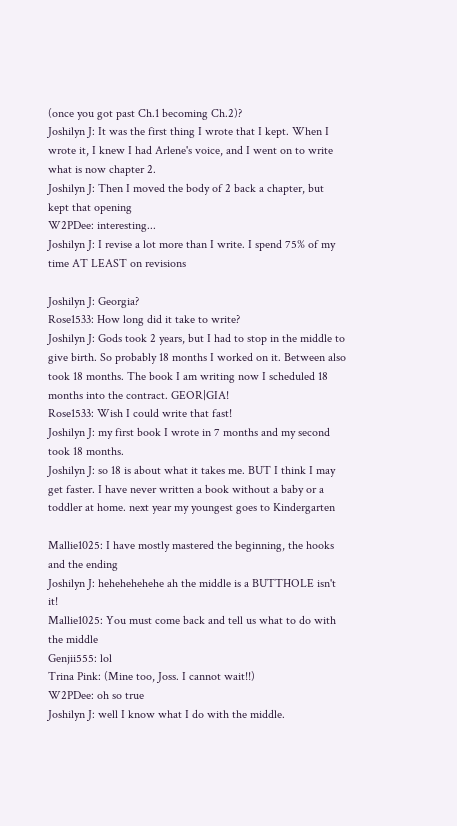(once you got past Ch.1 becoming Ch.2)?
Joshilyn J: It was the first thing I wrote that I kept. When I wrote it, I knew I had Arlene's voice, and I went on to write what is now chapter 2.
Joshilyn J: Then I moved the body of 2 back a chapter, but kept that opening
W2PDee: interesting...
Joshilyn J: I revise a lot more than I write. I spend 75% of my time AT LEAST on revisions

Joshilyn J: Georgia?
Rose1533: How long did it take to write?
Joshilyn J: Gods took 2 years, but I had to stop in the middle to give birth. So probably 18 months I worked on it. Between also took 18 months. The book I am writing now I scheduled 18 months into the contract. GEOR|GIA!
Rose1533: Wish I could write that fast!
Joshilyn J: my first book I wrote in 7 months and my second took 18 months.
Joshilyn J: so 18 is about what it takes me. BUT I think I may get faster. I have never written a book without a baby or a toddler at home. next year my youngest goes to Kindergarten

Mallie1025: I have mostly mastered the beginning, the hooks and the ending
Joshilyn J: hehehehehehe ah the middle is a BUTTHOLE isn't it!
Mallie1025: You must come back and tell us what to do with the middle
Genjii555: lol
Trina Pink: (Mine too, Joss. I cannot wait!!)
W2PDee: oh so true
Joshilyn J: well I know what I do with the middle.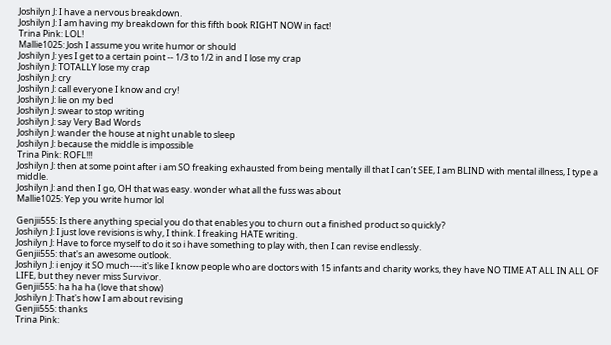Joshilyn J: I have a nervous breakdown.
Joshilyn J: I am having my breakdown for this fifth book RIGHT NOW in fact!
Trina Pink: LOL!
Mallie1025: Josh I assume you write humor or should
Joshilyn J: yes I get to a certain point -- 1/3 to 1/2 in and I lose my crap
Joshilyn J: TOTALLY lose my crap
Joshilyn J: cry
Joshilyn J: call everyone I know and cry!
Joshilyn J: lie on my bed
Joshilyn J: swear to stop writing
Joshilyn J: say Very Bad Words
Joshilyn J: wander the house at night unable to sleep
Joshilyn J: because the middle is impossible
Trina Pink: ROFL!!!
Joshilyn J: then at some point after i am SO freaking exhausted from being mentally ill that I can’t SEE, I am BLIND with mental illness, I type a middle.
Joshilyn J: and then I go, OH that was easy. wonder what all the fuss was about
Mallie1025: Yep you write humor lol

Genjii555: Is there anything special you do that enables you to churn out a finished product so quickly?
Joshilyn J: I just love revisions is why, I think. I freaking HATE writing.
Joshilyn J: Have to force myself to do it so i have something to play with, then I can revise endlessly.
Genjii555: that's an awesome outlook.
Joshilyn J: i enjoy it SO much----it's like I know people who are doctors with 15 infants and charity works, they have NO TIME AT ALL IN ALL OF LIFE, but they never miss Survivor.
Genjii555: ha ha ha (love that show)
Joshilyn J: That's how I am about revising
Genjii555: thanks
Trina Pink: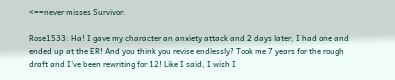<==never misses Survivor.

Rose1533: Ha! I gave my character an anxiety attack and 2 days later, I had one and ended up at the ER! And you think you revise endlessly? Took me 7 years for the rough draft and I've been rewriting for 12! Like I said, I wish I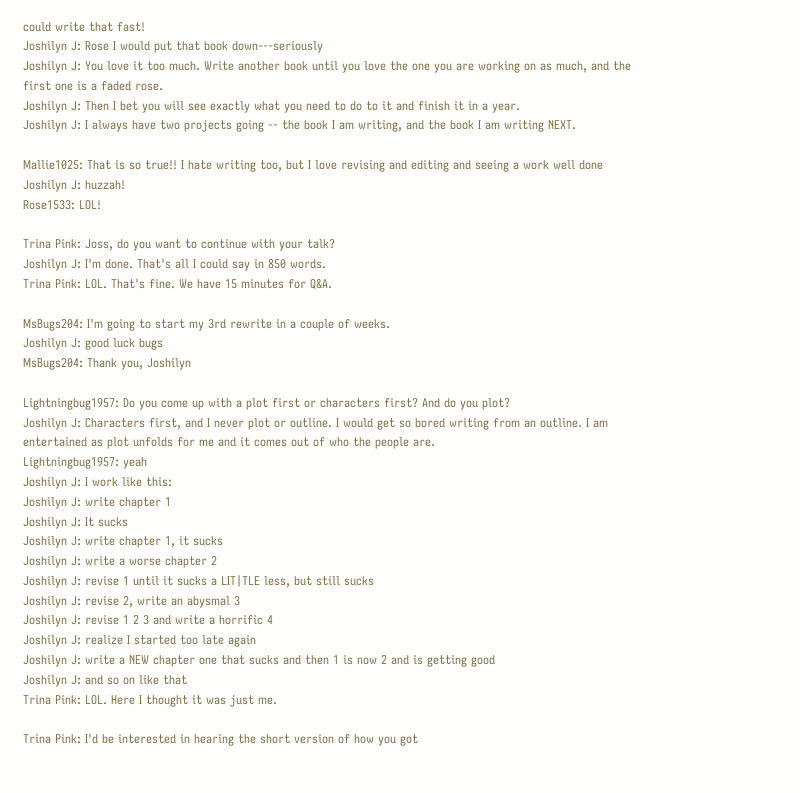could write that fast!
Joshilyn J: Rose I would put that book down---seriously
Joshilyn J: You love it too much. Write another book until you love the one you are working on as much, and the first one is a faded rose.
Joshilyn J: Then I bet you will see exactly what you need to do to it and finish it in a year.
Joshilyn J: I always have two projects going -- the book I am writing, and the book I am writing NEXT.

Mallie1025: That is so true!! I hate writing too, but I love revising and editing and seeing a work well done
Joshilyn J: huzzah!
Rose1533: LOL!

Trina Pink: Joss, do you want to continue with your talk?
Joshilyn J: I'm done. That's all I could say in 850 words.
Trina Pink: LOL. That's fine. We have 15 minutes for Q&A.

MsBugs204: I'm going to start my 3rd rewrite in a couple of weeks.
Joshilyn J: good luck bugs
MsBugs204: Thank you, Joshilyn

Lightningbug1957: Do you come up with a plot first or characters first? And do you plot?
Joshilyn J: Characters first, and I never plot or outline. I would get so bored writing from an outline. I am entertained as plot unfolds for me and it comes out of who the people are.
Lightningbug1957: yeah
Joshilyn J: I work like this:
Joshilyn J: write chapter 1
Joshilyn J: It sucks
Joshilyn J: write chapter 1, it sucks
Joshilyn J: write a worse chapter 2
Joshilyn J: revise 1 until it sucks a LIT|TLE less, but still sucks
Joshilyn J: revise 2, write an abysmal 3
Joshilyn J: revise 1 2 3 and write a horrific 4
Joshilyn J: realize I started too late again
Joshilyn J: write a NEW chapter one that sucks and then 1 is now 2 and is getting good
Joshilyn J: and so on like that
Trina Pink: LOL. Here I thought it was just me.

Trina Pink: I'd be interested in hearing the short version of how you got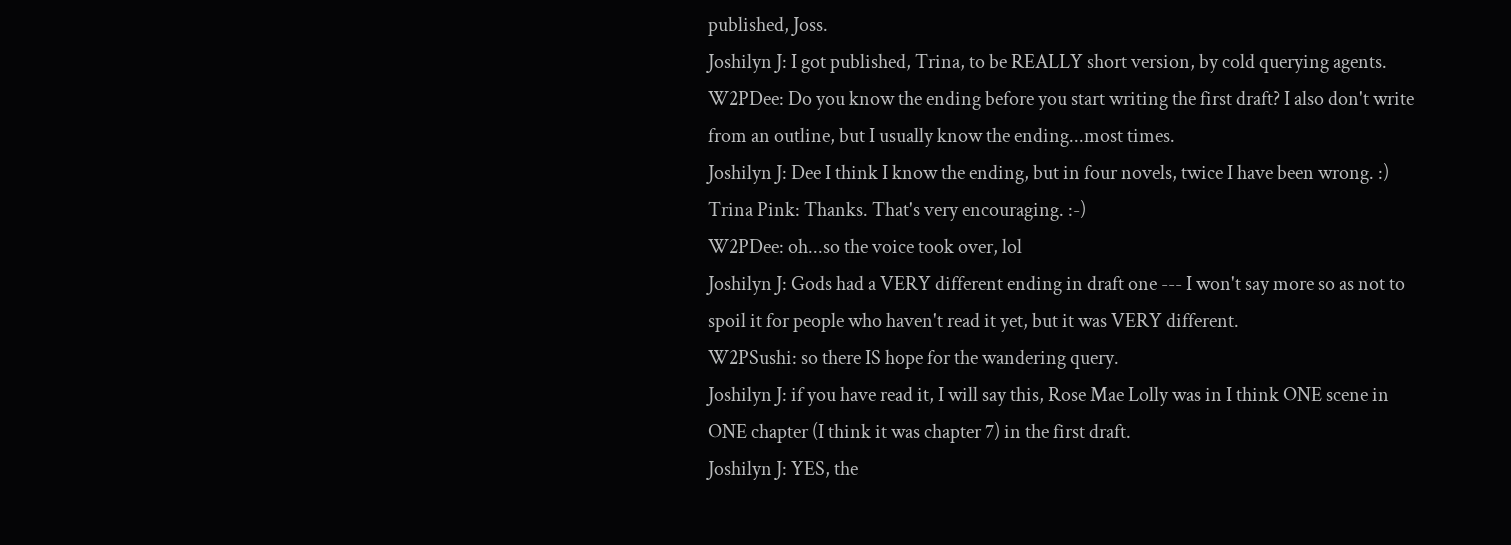published, Joss.
Joshilyn J: I got published, Trina, to be REALLY short version, by cold querying agents.
W2PDee: Do you know the ending before you start writing the first draft? I also don't write from an outline, but I usually know the ending...most times.
Joshilyn J: Dee I think I know the ending, but in four novels, twice I have been wrong. :)
Trina Pink: Thanks. That's very encouraging. :-)
W2PDee: oh...so the voice took over, lol
Joshilyn J: Gods had a VERY different ending in draft one --- I won't say more so as not to spoil it for people who haven't read it yet, but it was VERY different.
W2PSushi: so there IS hope for the wandering query.
Joshilyn J: if you have read it, I will say this, Rose Mae Lolly was in I think ONE scene in ONE chapter (I think it was chapter 7) in the first draft.
Joshilyn J: YES, the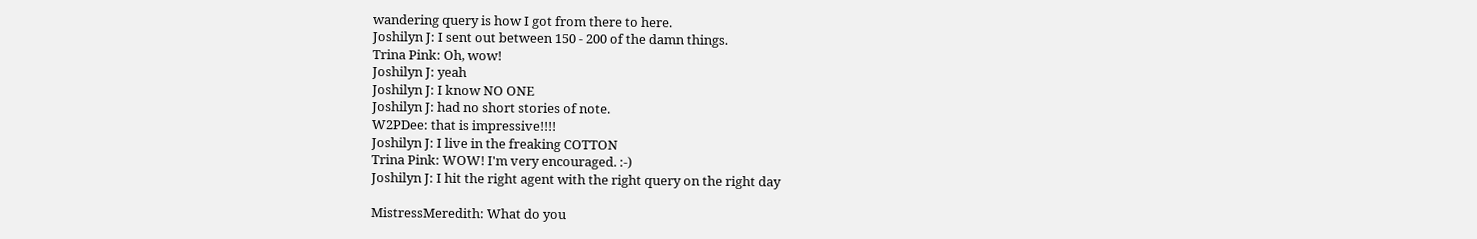wandering query is how I got from there to here.
Joshilyn J: I sent out between 150 - 200 of the damn things.
Trina Pink: Oh, wow!
Joshilyn J: yeah
Joshilyn J: I know NO ONE
Joshilyn J: had no short stories of note.
W2PDee: that is impressive!!!!
Joshilyn J: I live in the freaking COTTON
Trina Pink: WOW! I'm very encouraged. :-)
Joshilyn J: I hit the right agent with the right query on the right day

MistressMeredith: What do you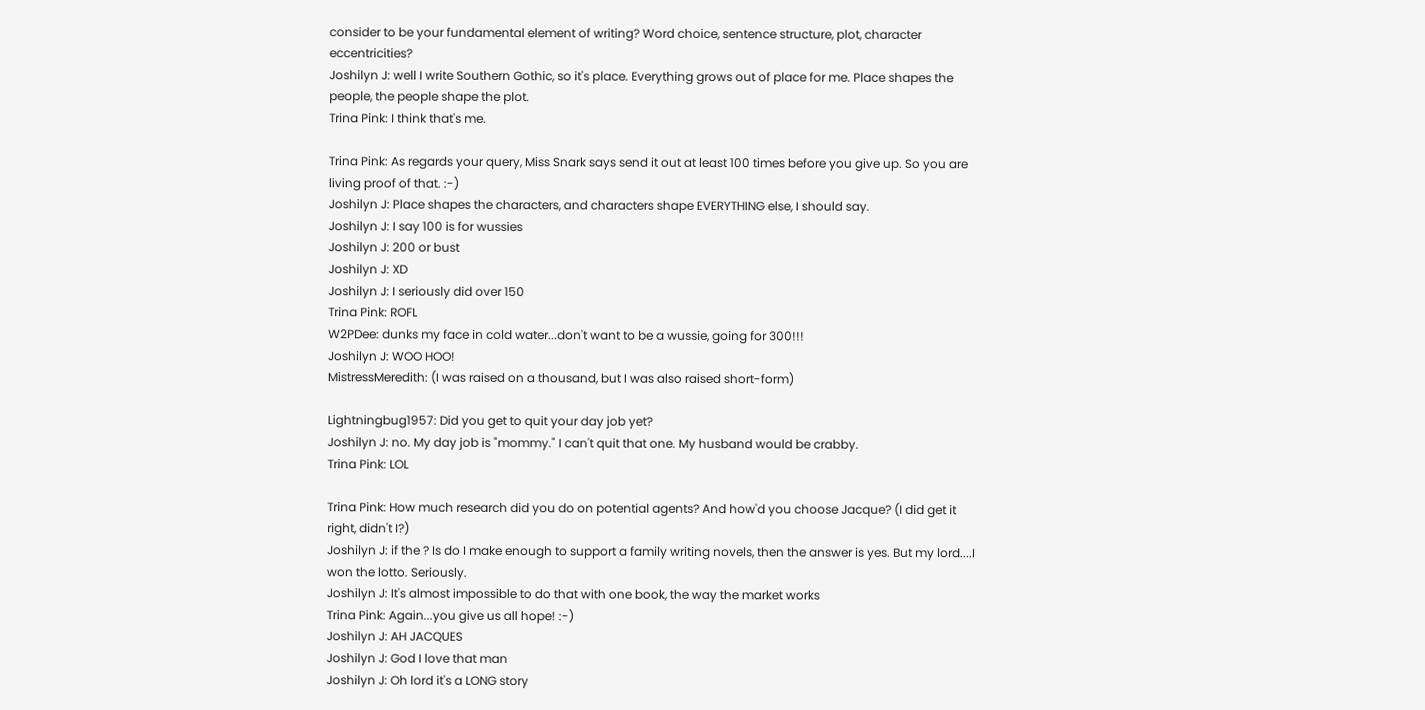consider to be your fundamental element of writing? Word choice, sentence structure, plot, character eccentricities?
Joshilyn J: well I write Southern Gothic, so it's place. Everything grows out of place for me. Place shapes the people, the people shape the plot.
Trina Pink: I think that's me.

Trina Pink: As regards your query, Miss Snark says send it out at least 100 times before you give up. So you are living proof of that. :-)
Joshilyn J: Place shapes the characters, and characters shape EVERYTHING else, I should say.
Joshilyn J: I say 100 is for wussies
Joshilyn J: 200 or bust
Joshilyn J: XD
Joshilyn J: I seriously did over 150
Trina Pink: ROFL
W2PDee: dunks my face in cold water...don't want to be a wussie, going for 300!!!
Joshilyn J: WOO HOO!
MistressMeredith: (I was raised on a thousand, but I was also raised short-form)

Lightningbug1957: Did you get to quit your day job yet?
Joshilyn J: no. My day job is "mommy." I can't quit that one. My husband would be crabby.
Trina Pink: LOL

Trina Pink: How much research did you do on potential agents? And how'd you choose Jacque? (I did get it right, didn't I?)
Joshilyn J: if the ? Is do I make enough to support a family writing novels, then the answer is yes. But my lord....I won the lotto. Seriously.
Joshilyn J: It's almost impossible to do that with one book, the way the market works
Trina Pink: Again...you give us all hope! :-)
Joshilyn J: AH JACQUES
Joshilyn J: God I love that man
Joshilyn J: Oh lord it's a LONG story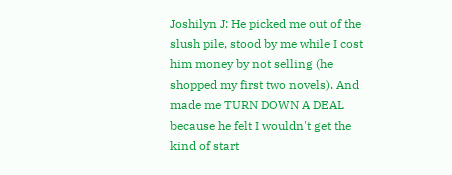Joshilyn J: He picked me out of the slush pile, stood by me while I cost him money by not selling (he shopped my first two novels). And made me TURN DOWN A DEAL because he felt I wouldn't get the kind of start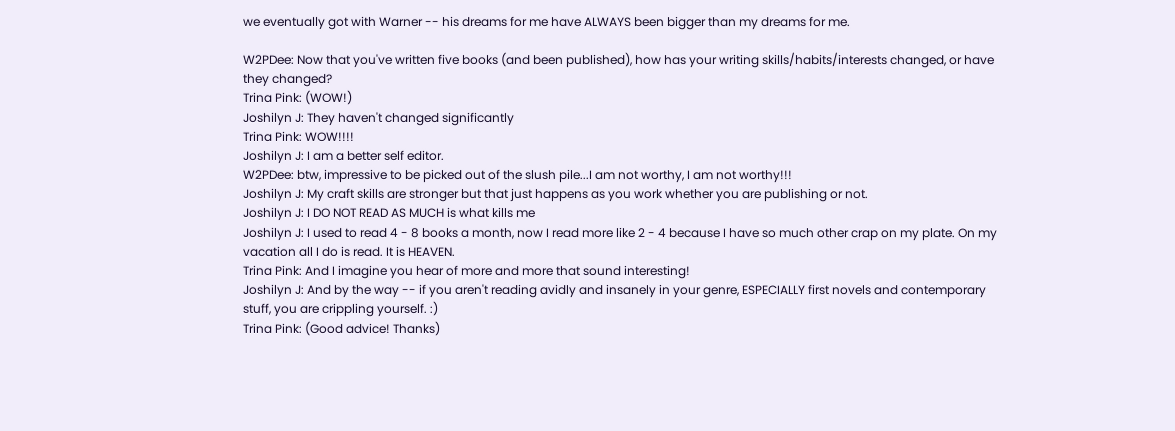we eventually got with Warner -- his dreams for me have ALWAYS been bigger than my dreams for me.

W2PDee: Now that you've written five books (and been published), how has your writing skills/habits/interests changed, or have they changed?
Trina Pink: (WOW!)
Joshilyn J: They haven't changed significantly
Trina Pink: WOW!!!!
Joshilyn J: I am a better self editor.
W2PDee: btw, impressive to be picked out of the slush pile...I am not worthy, I am not worthy!!!
Joshilyn J: My craft skills are stronger but that just happens as you work whether you are publishing or not.
Joshilyn J: I DO NOT READ AS MUCH is what kills me
Joshilyn J: I used to read 4 - 8 books a month, now I read more like 2 - 4 because I have so much other crap on my plate. On my vacation all I do is read. It is HEAVEN.
Trina Pink: And I imagine you hear of more and more that sound interesting!
Joshilyn J: And by the way -- if you aren't reading avidly and insanely in your genre, ESPECIALLY first novels and contemporary stuff, you are crippling yourself. :)
Trina Pink: (Good advice! Thanks)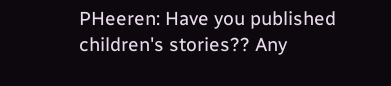PHeeren: Have you published children's stories?? Any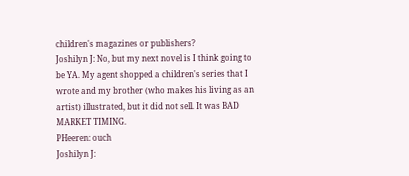children's magazines or publishers?
Joshilyn J: No, but my next novel is I think going to be YA. My agent shopped a children's series that I wrote and my brother (who makes his living as an artist) illustrated, but it did not sell. It was BAD MARKET TIMING.
PHeeren: ouch
Joshilyn J: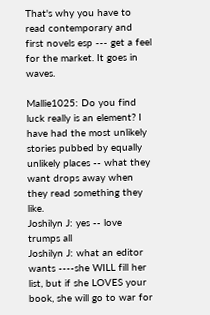That's why you have to read contemporary and first novels esp --- get a feel for the market. It goes in waves.

Mallie1025: Do you find luck really is an element? I have had the most unlikely stories pubbed by equally unlikely places -- what they want drops away when they read something they like.
Joshilyn J: yes -- love trumps all
Joshilyn J: what an editor wants ----she WILL fill her list, but if she LOVES your book, she will go to war for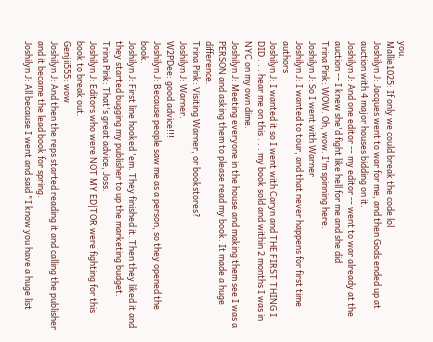you.
Mallie1025: If only we could break the code lol
Joshilyn J: Jacques went to war for me, and then Gods ended up at auction with 4 major houses bidding on it.
Joshilyn J: And one editor -- my editor -- went to war already at the auction -- I knew she'd fight like hell for me and she did
Trina Pink: WOW. Oh, wow. I'm spinning here.
Joshilyn J: So I went with Warner
Joshilyn J: I wanted to tour, and that never happens for first time authors
Joshilyn J: I wanted it so I went with Caryn and THE FIRST THING I DID . . . hear me on this . . . my book sold and within 2 months I was in NYC on my own dime.
Joshilyn J: Meeting everyone in the house and making them see I was a PERSON and asking them to please read my book. It made a huge difference.
Trina Pink: Visiting Warner, or bookstores?
Joshilyn J: Warner.
W2PDee: good advice!!!
Joshilyn J: Because people saw me as a person, so they opened the book.
Joshilyn J: First line hooked 'em. They finished it. Then they liked it and they started bugging my publisher to up the marketing budget.
Trina Pink: That's great advice, Joss.
Joshilyn J: Editors who were NOT MY ED|TOR were fighting for this book to break out.
Genjii555: wow
Joshilyn J: And then the reps started reading it and calling the publisher and it became the lead book for spring.
Joshilyn J: All because I went and said "I know you have a huge list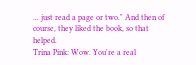... just read a page or two." And then of course, they liked the book, so that helped.
Trina Pink: Wow. You're a real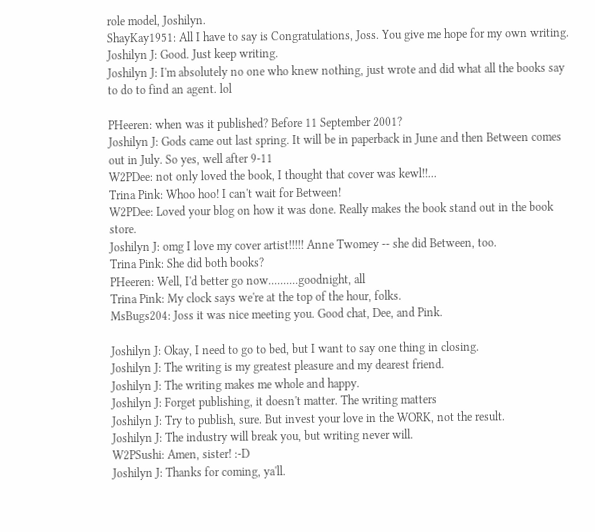role model, Joshilyn.
ShayKay1951: All I have to say is Congratulations, Joss. You give me hope for my own writing.
Joshilyn J: Good. Just keep writing.
Joshilyn J: I'm absolutely no one who knew nothing, just wrote and did what all the books say to do to find an agent. lol

PHeeren: when was it published? Before 11 September 2001?
Joshilyn J: Gods came out last spring. It will be in paperback in June and then Between comes out in July. So yes, well after 9-11
W2PDee: not only loved the book, I thought that cover was kewl!!...
Trina Pink: Whoo hoo! I can't wait for Between!
W2PDee: Loved your blog on how it was done. Really makes the book stand out in the book store.
Joshilyn J: omg I love my cover artist!!!!! Anne Twomey -- she did Between, too.
Trina Pink: She did both books?
PHeeren: Well, I'd better go now..........goodnight, all
Trina Pink: My clock says we're at the top of the hour, folks.
MsBugs204: Joss it was nice meeting you. Good chat, Dee, and Pink.

Joshilyn J: Okay, I need to go to bed, but I want to say one thing in closing.
Joshilyn J: The writing is my greatest pleasure and my dearest friend.
Joshilyn J: The writing makes me whole and happy.
Joshilyn J: Forget publishing, it doesn't matter. The writing matters
Joshilyn J: Try to publish, sure. But invest your love in the WORK, not the result.
Joshilyn J: The industry will break you, but writing never will.
W2PSushi: Amen, sister! :-D
Joshilyn J: Thanks for coming, ya'll.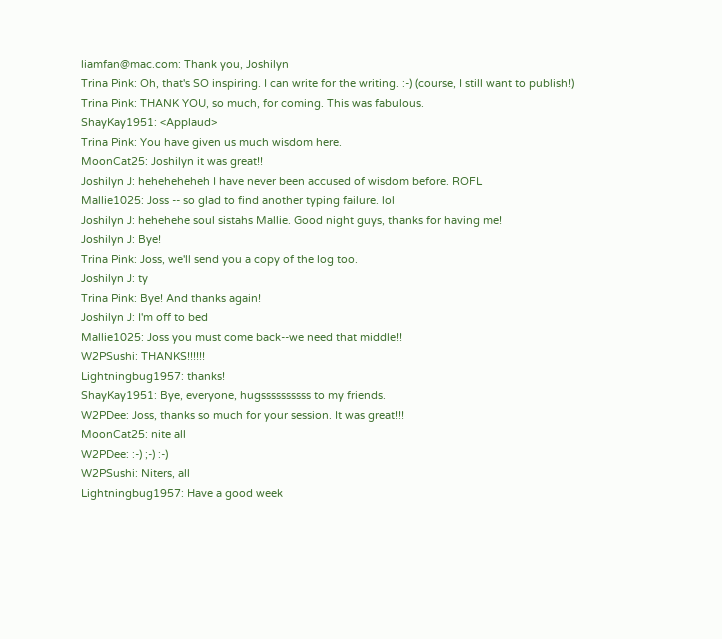liamfan@mac.com: Thank you, Joshilyn
Trina Pink: Oh, that's SO inspiring. I can write for the writing. :-) (course, I still want to publish!)
Trina Pink: THANK YOU, so much, for coming. This was fabulous.
ShayKay1951: <Applaud>
Trina Pink: You have given us much wisdom here.
MoonCat25: Joshilyn it was great!!
Joshilyn J: heheheheheh I have never been accused of wisdom before. ROFL
Mallie1025: Joss -- so glad to find another typing failure. lol
Joshilyn J: hehehehe soul sistahs Mallie. Good night guys, thanks for having me!
Joshilyn J: Bye!
Trina Pink: Joss, we'll send you a copy of the log too.
Joshilyn J: ty
Trina Pink: Bye! And thanks again!
Joshilyn J: I'm off to bed
Mallie1025: Joss you must come back--we need that middle!!
W2PSushi: THANKS!!!!!!
Lightningbug1957: thanks!
ShayKay1951: Bye, everyone, hugssssssssss to my friends.
W2PDee: Joss, thanks so much for your session. It was great!!!
MoonCat25: nite all
W2PDee: :-) ;-) :-)
W2PSushi: Niters, all
Lightningbug1957: Have a good week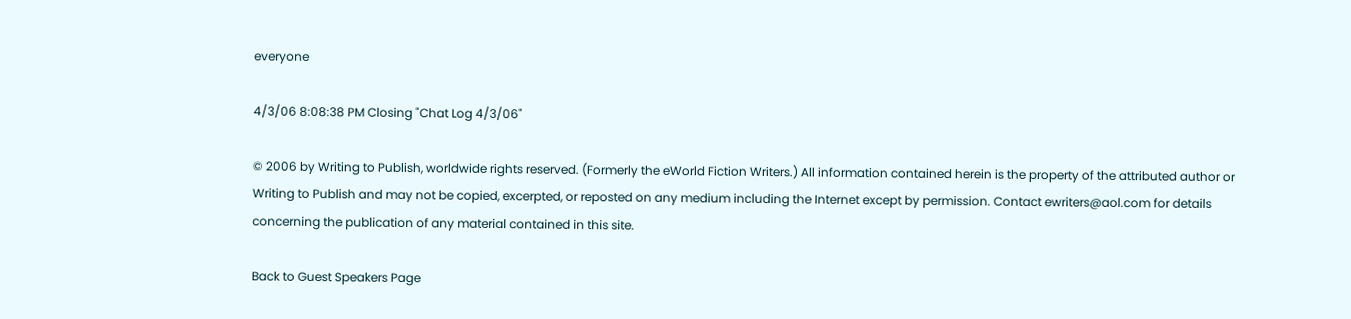everyone

4/3/06 8:08:38 PM Closing "Chat Log 4/3/06"

© 2006 by Writing to Publish, worldwide rights reserved. (Formerly the eWorld Fiction Writers.) All information contained herein is the property of the attributed author or Writing to Publish and may not be copied, excerpted, or reposted on any medium including the Internet except by permission. Contact ewriters@aol.com for details concerning the publication of any material contained in this site.

Back to Guest Speakers Page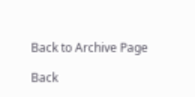Back to Archive Page

Back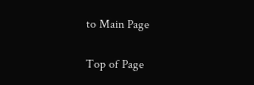to Main Page

Top of Page